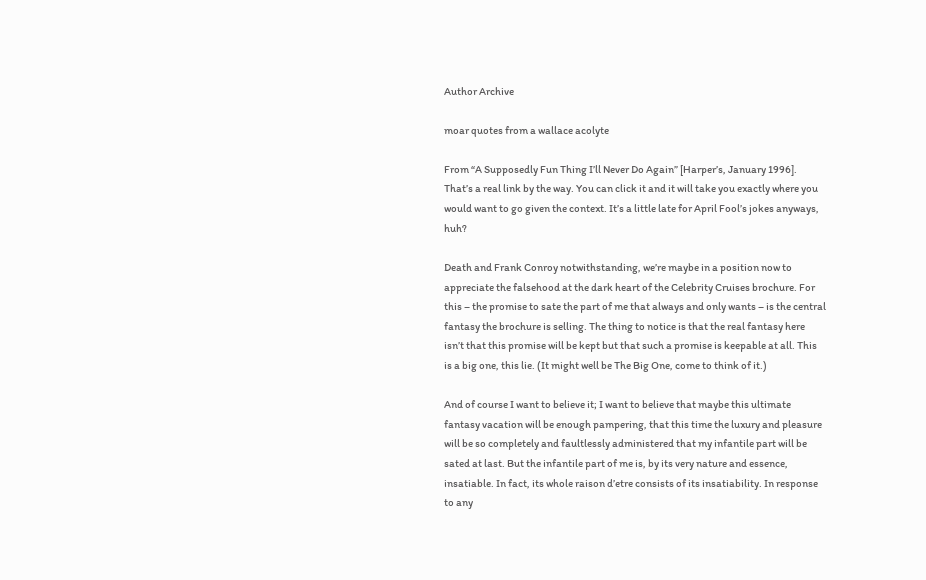Author Archive

moar quotes from a wallace acolyte

From “A Supposedly Fun Thing I’ll Never Do Again” [Harper’s, January 1996]. That’s a real link by the way. You can click it and it will take you exactly where you would want to go given the context. It’s a little late for April Fool’s jokes anyways, huh?

Death and Frank Conroy notwithstanding, we’re maybe in a position now to appreciate the falsehood at the dark heart of the Celebrity Cruises brochure. For this – the promise to sate the part of me that always and only wants – is the central fantasy the brochure is selling. The thing to notice is that the real fantasy here isn’t that this promise will be kept but that such a promise is keepable at all. This is a big one, this lie. (It might well be The Big One, come to think of it.)

And of course I want to believe it; I want to believe that maybe this ultimate fantasy vacation will be enough pampering, that this time the luxury and pleasure will be so completely and faultlessly administered that my infantile part will be sated at last. But the infantile part of me is, by its very nature and essence, insatiable. In fact, its whole raison d’etre consists of its insatiability. In response to any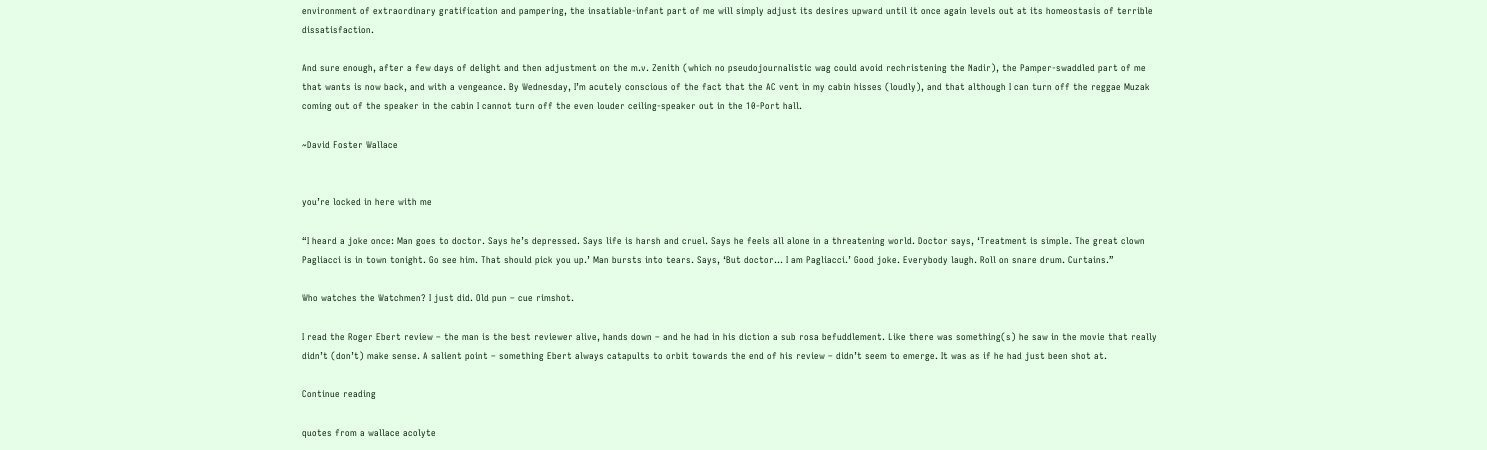environment of extraordinary gratification and pampering, the insatiable-infant part of me will simply adjust its desires upward until it once again levels out at its homeostasis of terrible dissatisfaction.

And sure enough, after a few days of delight and then adjustment on the m.v. Zenith (which no pseudojournalistic wag could avoid rechristening the Nadir), the Pamper-swaddled part of me that wants is now back, and with a vengeance. By Wednesday, I’m acutely conscious of the fact that the AC vent in my cabin hisses (loudly), and that although I can turn off the reggae Muzak coming out of the speaker in the cabin I cannot turn off the even louder ceiling-speaker out in the 10-Port hall.

~David Foster Wallace


you’re locked in here with me

“I heard a joke once: Man goes to doctor. Says he’s depressed. Says life is harsh and cruel. Says he feels all alone in a threatening world. Doctor says, ‘Treatment is simple. The great clown Pagliacci is in town tonight. Go see him. That should pick you up.’ Man bursts into tears. Says, ‘But doctor… I am Pagliacci.’ Good joke. Everybody laugh. Roll on snare drum. Curtains.”

Who watches the Watchmen? I just did. Old pun – cue rimshot.

I read the Roger Ebert review – the man is the best reviewer alive, hands down – and he had in his diction a sub rosa befuddlement. Like there was something(s) he saw in the movie that really didn’t (don’t) make sense. A salient point – something Ebert always catapults to orbit towards the end of his review – didn’t seem to emerge. It was as if he had just been shot at.

Continue reading

quotes from a wallace acolyte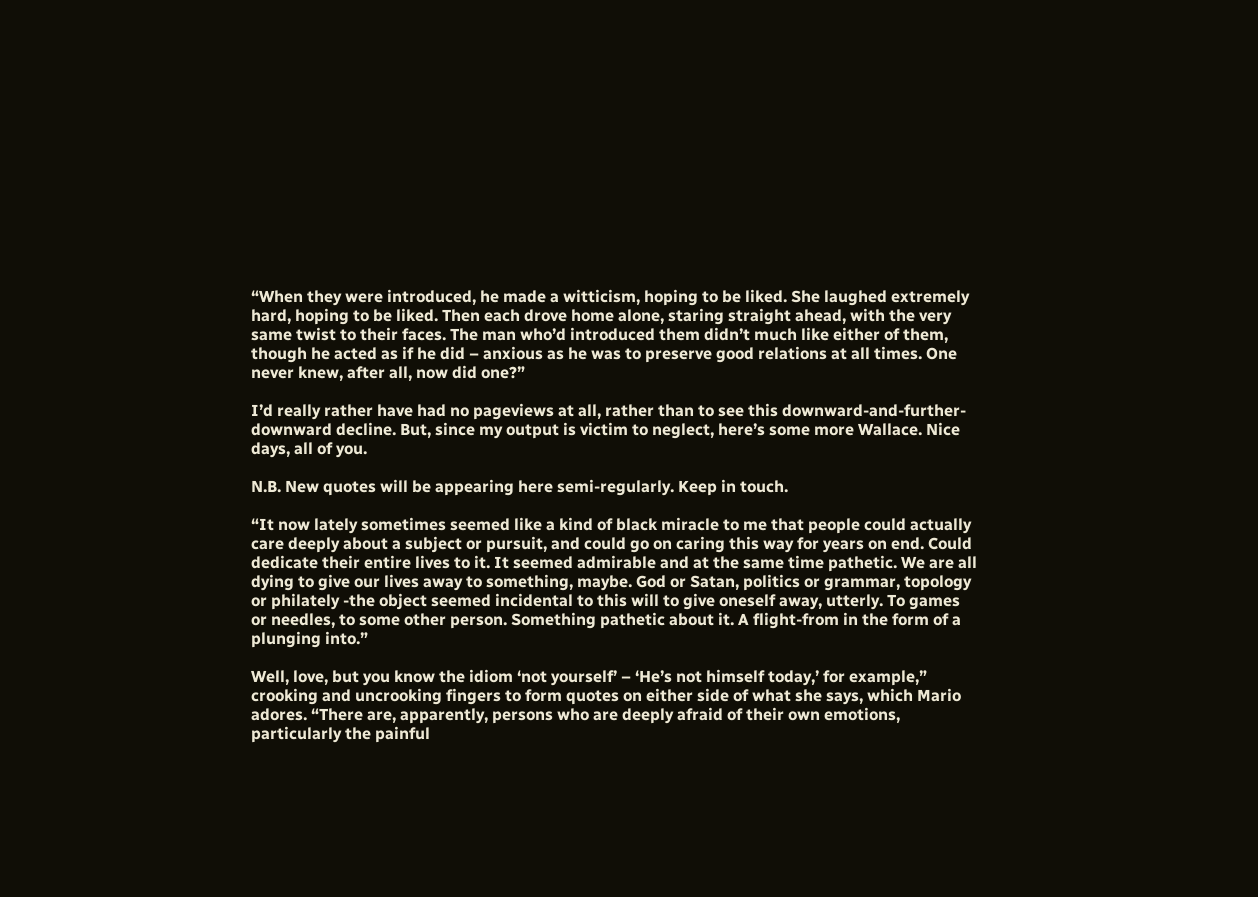“When they were introduced, he made a witticism, hoping to be liked. She laughed extremely hard, hoping to be liked. Then each drove home alone, staring straight ahead, with the very same twist to their faces. The man who’d introduced them didn’t much like either of them, though he acted as if he did – anxious as he was to preserve good relations at all times. One never knew, after all, now did one?”

I’d really rather have had no pageviews at all, rather than to see this downward-and-further-downward decline. But, since my output is victim to neglect, here’s some more Wallace. Nice days, all of you.

N.B. New quotes will be appearing here semi-regularly. Keep in touch.

“It now lately sometimes seemed like a kind of black miracle to me that people could actually care deeply about a subject or pursuit, and could go on caring this way for years on end. Could dedicate their entire lives to it. It seemed admirable and at the same time pathetic. We are all dying to give our lives away to something, maybe. God or Satan, politics or grammar, topology or philately -the object seemed incidental to this will to give oneself away, utterly. To games or needles, to some other person. Something pathetic about it. A flight-from in the form of a plunging into.”

Well, love, but you know the idiom ‘not yourself’ – ‘He’s not himself today,’ for example,” crooking and uncrooking fingers to form quotes on either side of what she says, which Mario adores. “There are, apparently, persons who are deeply afraid of their own emotions, particularly the painful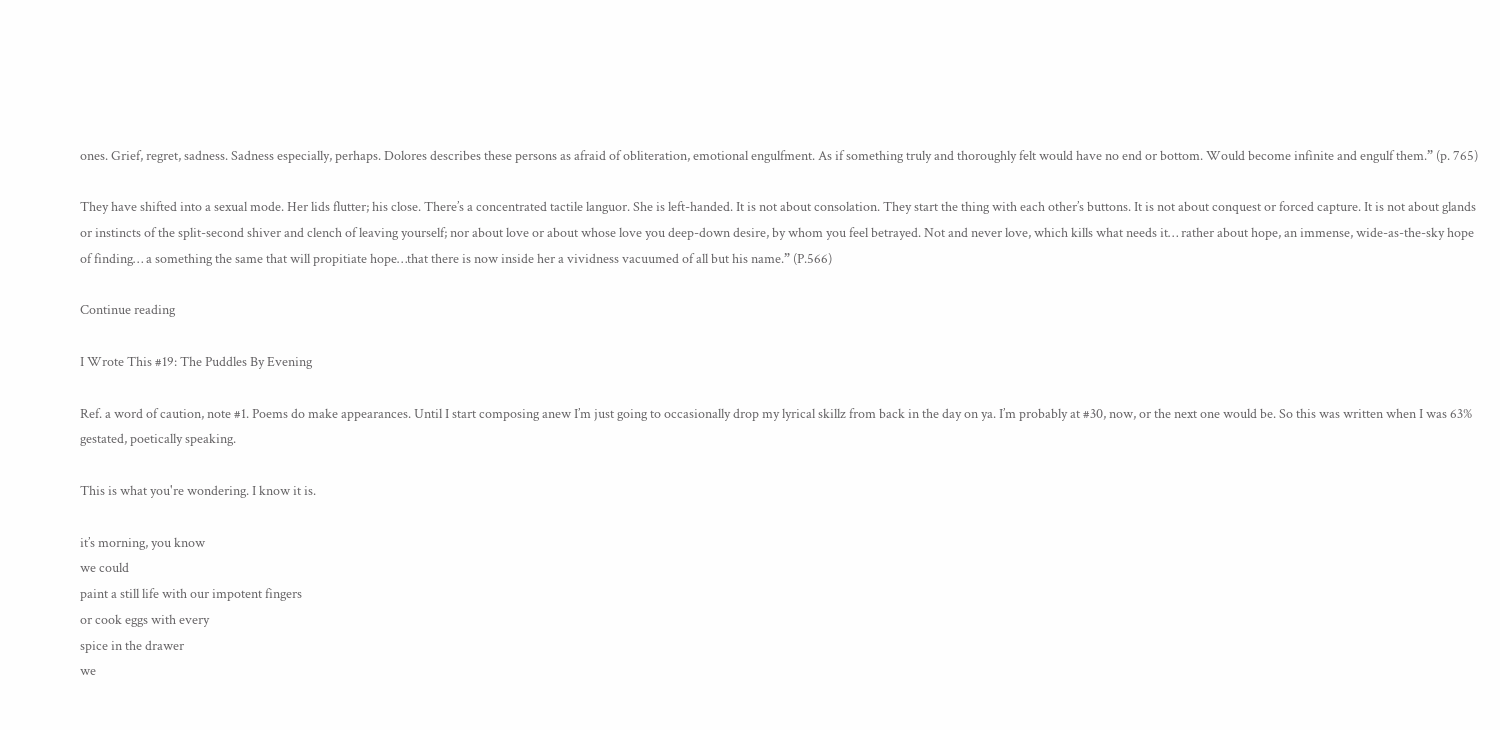ones. Grief, regret, sadness. Sadness especially, perhaps. Dolores describes these persons as afraid of obliteration, emotional engulfment. As if something truly and thoroughly felt would have no end or bottom. Would become infinite and engulf them.” (p. 765)

They have shifted into a sexual mode. Her lids flutter; his close. There’s a concentrated tactile languor. She is left-handed. It is not about consolation. They start the thing with each other’s buttons. It is not about conquest or forced capture. It is not about glands or instincts of the split-second shiver and clench of leaving yourself; nor about love or about whose love you deep-down desire, by whom you feel betrayed. Not and never love, which kills what needs it… rather about hope, an immense, wide-as-the-sky hope of finding… a something the same that will propitiate hope…that there is now inside her a vividness vacuumed of all but his name.” (P.566)

Continue reading

I Wrote This #19: The Puddles By Evening

Ref. a word of caution, note #1. Poems do make appearances. Until I start composing anew I’m just going to occasionally drop my lyrical skillz from back in the day on ya. I’m probably at #30, now, or the next one would be. So this was written when I was 63% gestated, poetically speaking.

This is what you're wondering. I know it is.

it’s morning, you know
we could
paint a still life with our impotent fingers
or cook eggs with every
spice in the drawer
we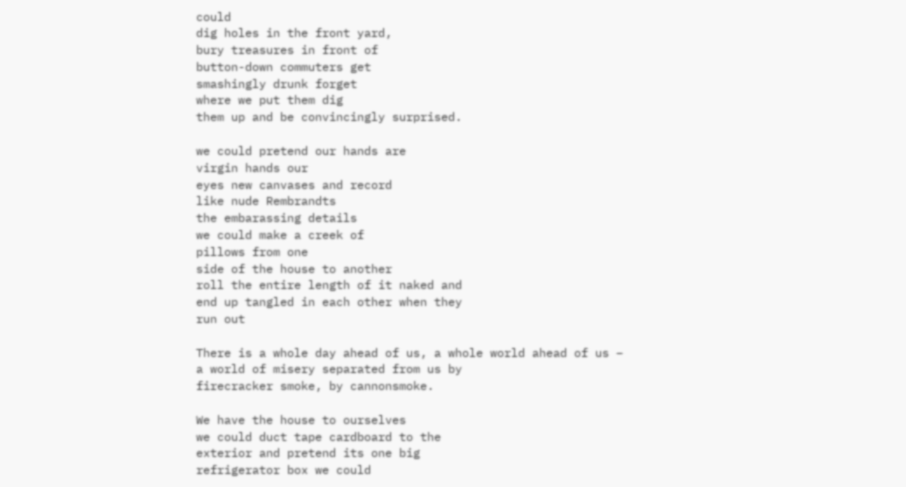could
dig holes in the front yard,
bury treasures in front of
button-down commuters get
smashingly drunk forget
where we put them dig
them up and be convincingly surprised.

we could pretend our hands are
virgin hands our
eyes new canvases and record
like nude Rembrandts
the embarassing details
we could make a creek of
pillows from one
side of the house to another
roll the entire length of it naked and
end up tangled in each other when they
run out

There is a whole day ahead of us, a whole world ahead of us –
a world of misery separated from us by
firecracker smoke, by cannonsmoke.

We have the house to ourselves
we could duct tape cardboard to the
exterior and pretend its one big
refrigerator box we could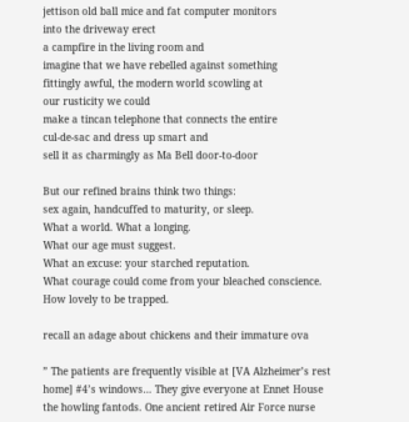jettison old ball mice and fat computer monitors
into the driveway erect
a campfire in the living room and
imagine that we have rebelled against something
fittingly awful, the modern world scowling at
our rusticity we could
make a tincan telephone that connects the entire
cul-de-sac and dress up smart and
sell it as charmingly as Ma Bell door-to-door

But our refined brains think two things:
sex again, handcuffed to maturity, or sleep.
What a world. What a longing.
What our age must suggest.
What an excuse: your starched reputation.
What courage could come from your bleached conscience.
How lovely to be trapped.

recall an adage about chickens and their immature ova

” The patients are frequently visible at [VA Alzheimer’s rest home] #4’s windows… They give everyone at Ennet House the howling fantods. One ancient retired Air Force nurse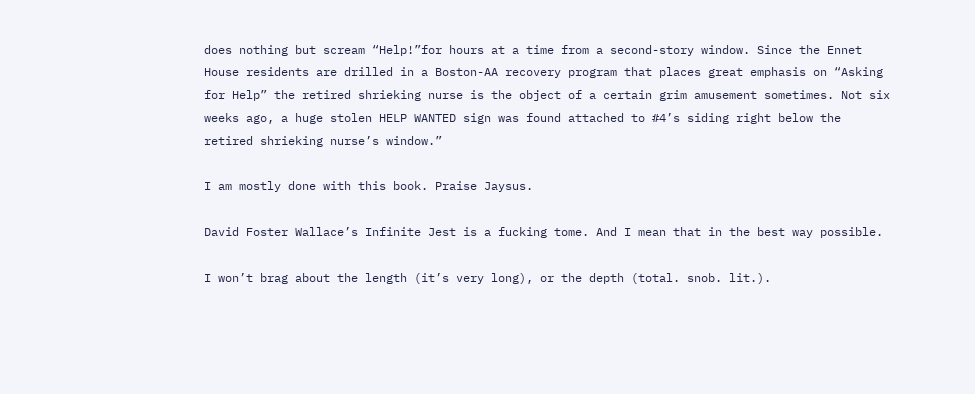does nothing but scream “Help!”for hours at a time from a second-story window. Since the Ennet House residents are drilled in a Boston-AA recovery program that places great emphasis on “Asking for Help” the retired shrieking nurse is the object of a certain grim amusement sometimes. Not six weeks ago, a huge stolen HELP WANTED sign was found attached to #4’s siding right below the retired shrieking nurse’s window.”

I am mostly done with this book. Praise Jaysus.

David Foster Wallace’s Infinite Jest is a fucking tome. And I mean that in the best way possible.

I won’t brag about the length (it’s very long), or the depth (total. snob. lit.).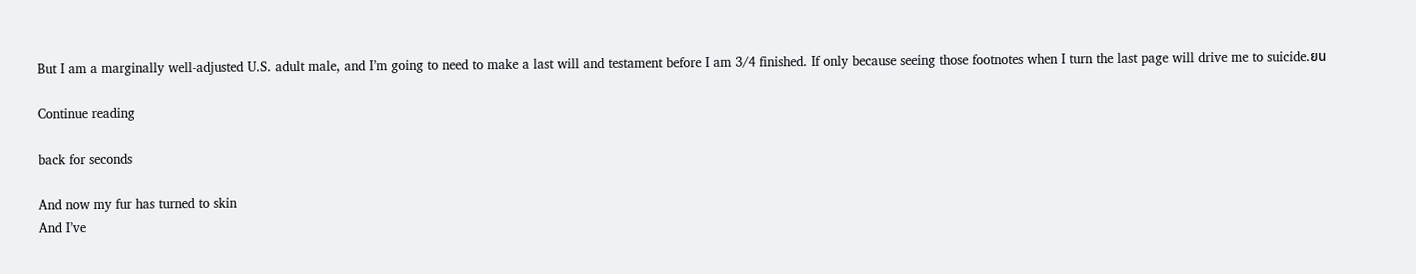But I am a marginally well-adjusted U.S. adult male, and I’m going to need to make a last will and testament before I am 3/4 finished. If only because seeing those footnotes when I turn the last page will drive me to suicide.ยน

Continue reading

back for seconds

And now my fur has turned to skin
And I’ve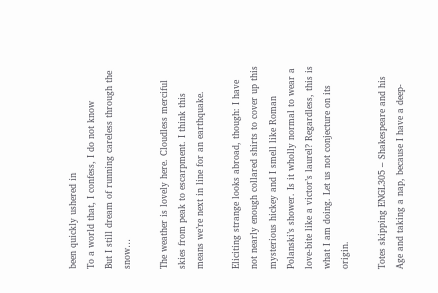been quickly ushered in
To a world that, I confess, I do not know
But I still dream of running careless through the snow…

The weather is lovely here. Cloudless merciful skies from peak to escarpment. I think this means we’re next in line for an earthquake.

Eliciting strange looks abroad, though: I have not nearly enough collared shirts to cover up this mysterious hickey and I smell like Roman Polanski’s shower. Is it wholly normal to wear a love-bite like a victor’s laurel? Regardless, this is what I am doing. Let us not conjecture on its origin.

Totes skipping ENGL305 – Shakespeare and his Age and taking a nap, because I have a deep-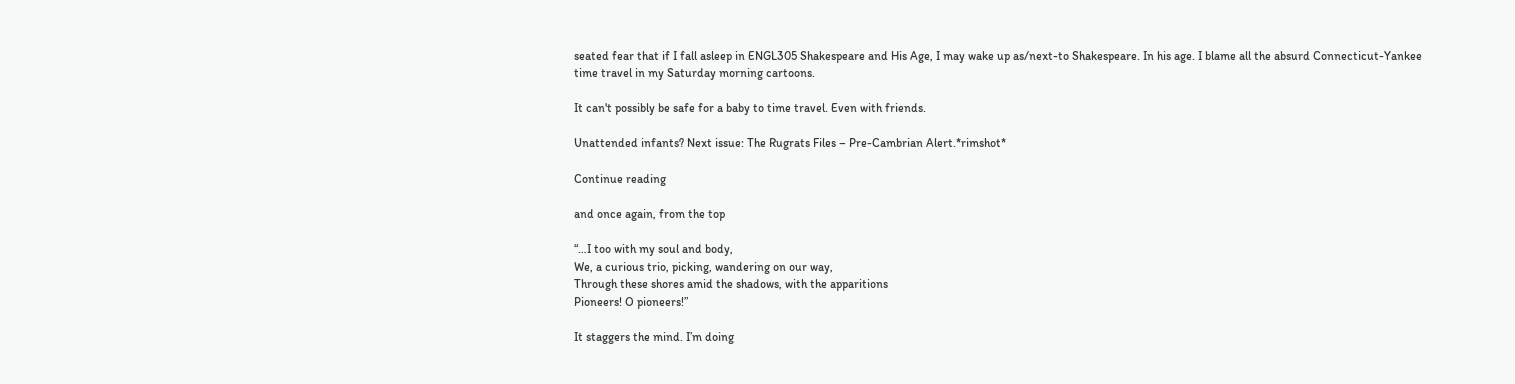seated fear that if I fall asleep in ENGL305 Shakespeare and His Age, I may wake up as/next-to Shakespeare. In his age. I blame all the absurd Connecticut-Yankee time travel in my Saturday morning cartoons.

It can't possibly be safe for a baby to time travel. Even with friends.

Unattended infants? Next issue: The Rugrats Files – Pre-Cambrian Alert.*rimshot*

Continue reading

and once again, from the top

“…I too with my soul and body,
We, a curious trio, picking, wandering on our way,
Through these shores amid the shadows, with the apparitions
Pioneers! O pioneers!”

It staggers the mind. I’m doing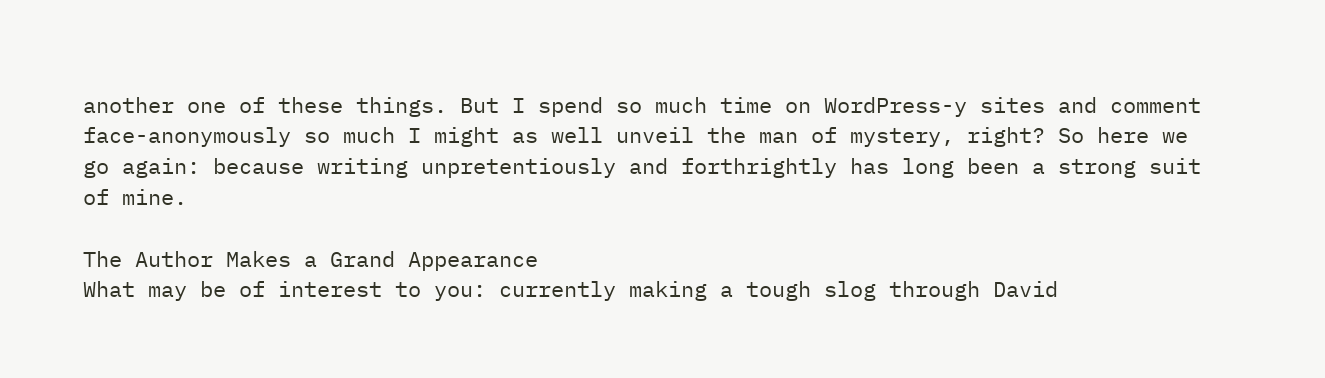another one of these things. But I spend so much time on WordPress-y sites and comment face-anonymously so much I might as well unveil the man of mystery, right? So here we go again: because writing unpretentiously and forthrightly has long been a strong suit of mine.

The Author Makes a Grand Appearance
What may be of interest to you: currently making a tough slog through David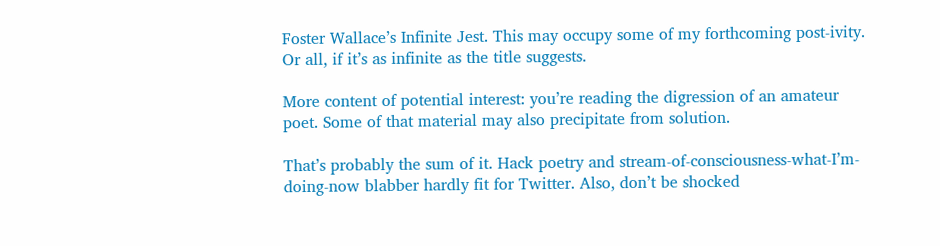Foster Wallace’s Infinite Jest. This may occupy some of my forthcoming post-ivity. Or all, if it’s as infinite as the title suggests.

More content of potential interest: you’re reading the digression of an amateur poet. Some of that material may also precipitate from solution.

That’s probably the sum of it. Hack poetry and stream-of-consciousness-what-I’m-doing-now blabber hardly fit for Twitter. Also, don’t be shocked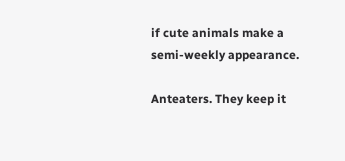if cute animals make a semi-weekly appearance.

Anteaters. They keep it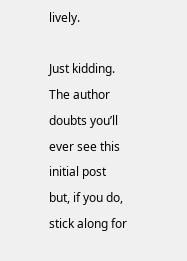lively.

Just kidding. The author doubts you’ll ever see this initial post but, if you do, stick along for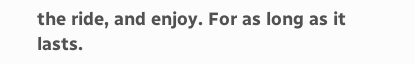the ride, and enjoy. For as long as it lasts.